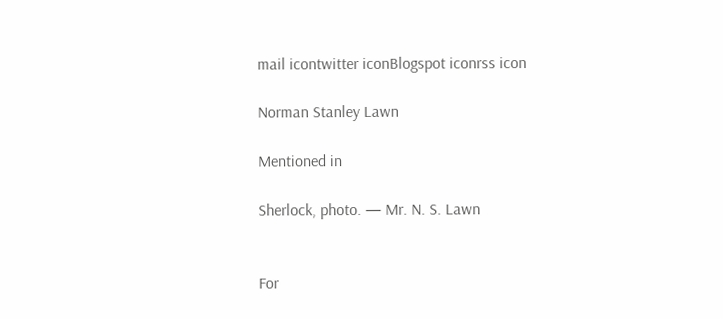mail icontwitter iconBlogspot iconrss icon

Norman Stanley Lawn

Mentioned in

Sherlock, photo. — Mr. N. S. Lawn


For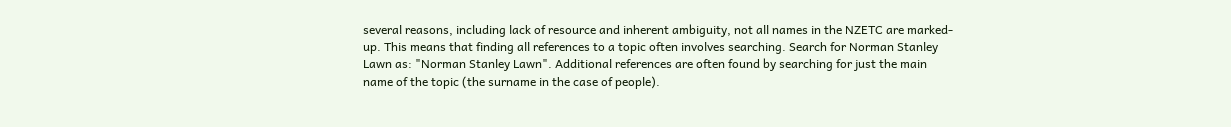several reasons, including lack of resource and inherent ambiguity, not all names in the NZETC are marked-up. This means that finding all references to a topic often involves searching. Search for Norman Stanley Lawn as: "Norman Stanley Lawn". Additional references are often found by searching for just the main name of the topic (the surname in the case of people).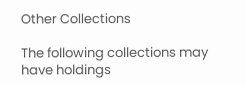Other Collections

The following collections may have holdings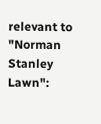relevant to "Norman Stanley Lawn":